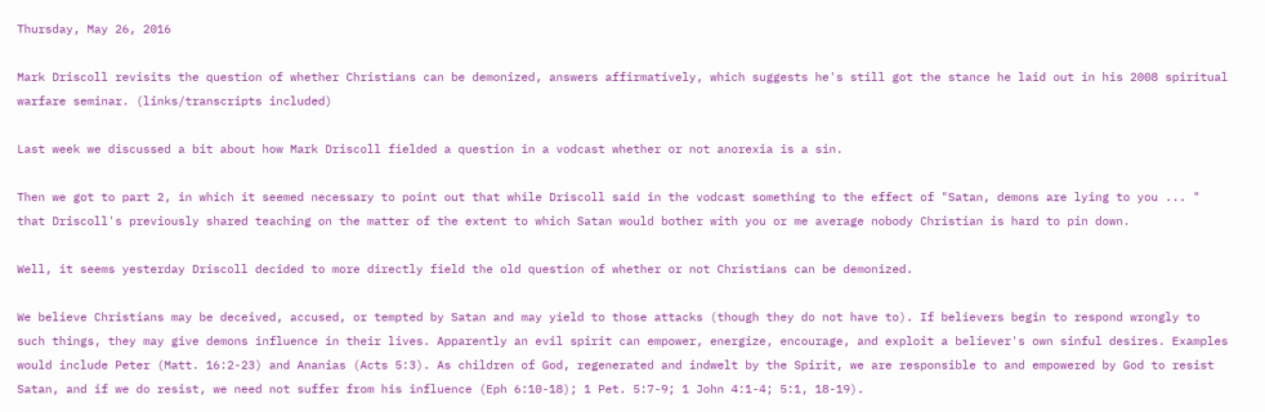Thursday, May 26, 2016

Mark Driscoll revisits the question of whether Christians can be demonized, answers affirmatively, which suggests he's still got the stance he laid out in his 2008 spiritual warfare seminar. (links/transcripts included)

Last week we discussed a bit about how Mark Driscoll fielded a question in a vodcast whether or not anorexia is a sin.

Then we got to part 2, in which it seemed necessary to point out that while Driscoll said in the vodcast something to the effect of "Satan, demons are lying to you ... " that Driscoll's previously shared teaching on the matter of the extent to which Satan would bother with you or me average nobody Christian is hard to pin down.

Well, it seems yesterday Driscoll decided to more directly field the old question of whether or not Christians can be demonized.

We believe Christians may be deceived, accused, or tempted by Satan and may yield to those attacks (though they do not have to). If believers begin to respond wrongly to such things, they may give demons influence in their lives. Apparently an evil spirit can empower, energize, encourage, and exploit a believer's own sinful desires. Examples would include Peter (Matt. 16:2-23) and Ananias (Acts 5:3). As children of God, regenerated and indwelt by the Spirit, we are responsible to and empowered by God to resist Satan, and if we do resist, we need not suffer from his influence (Eph 6:10-18); 1 Pet. 5:7-9; 1 John 4:1-4; 5:1, 18-19).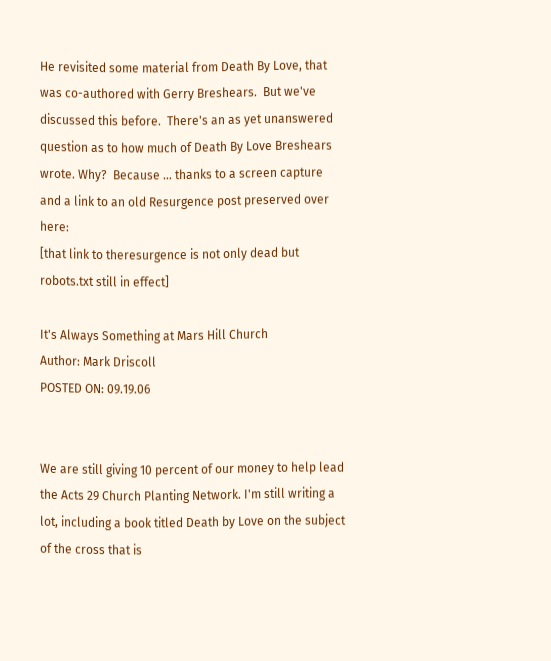He revisited some material from Death By Love, that was co-authored with Gerry Breshears.  But we've discussed this before.  There's an as yet unanswered question as to how much of Death By Love Breshears wrote. Why?  Because ... thanks to a screen capture and a link to an old Resurgence post preserved over here:
[that link to theresurgence is not only dead but robots.txt still in effect]

It's Always Something at Mars Hill Church
Author: Mark Driscoll
POSTED ON: 09.19.06


We are still giving 10 percent of our money to help lead the Acts 29 Church Planting Network. I'm still writing a lot, including a book titled Death by Love on the subject of the cross that is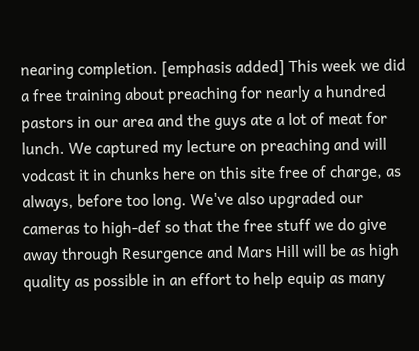nearing completion. [emphasis added] This week we did a free training about preaching for nearly a hundred pastors in our area and the guys ate a lot of meat for lunch. We captured my lecture on preaching and will vodcast it in chunks here on this site free of charge, as always, before too long. We've also upgraded our cameras to high-def so that the free stuff we do give away through Resurgence and Mars Hill will be as high quality as possible in an effort to help equip as many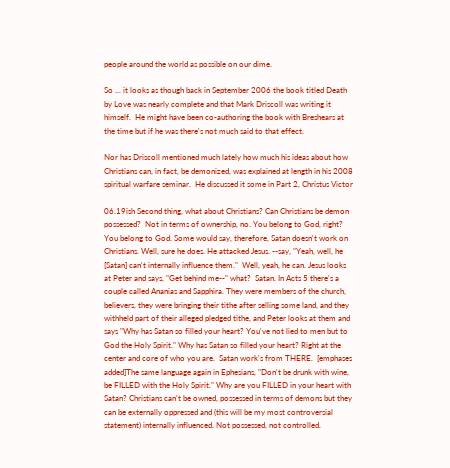people around the world as possible on our dime.

So ... it looks as though back in September 2006 the book titled Death by Love was nearly complete and that Mark Driscoll was writing it himself.  He might have been co-authoring the book with Breshears at the time but if he was there's not much said to that effect.

Nor has Driscoll mentioned much lately how much his ideas about how Christians can, in fact, be demonized, was explained at length in his 2008 spiritual warfare seminar.  He discussed it some in Part 2, Christus Victor

06.19ish Second thing, what about Christians? Can Christians be demon possessed?  Not in terms of ownership, no. You belong to God, right? You belong to God. Some would say, therefore, Satan doesn't work on Christians. Well, sure he does. He attacked Jesus. --say, "Yeah, well, he [Satan] can't internally influence them."  Well, yeah, he can. Jesus looks at Peter and says, "Get behind me--" what?  Satan. In Acts 5 there's a couple called Ananias and Sapphira. They were members of the church, believers, they were bringing their tithe after selling some land, and they withheld part of their alleged pledged tithe, and Peter looks at them and says "Why has Satan so filled your heart? You've not lied to men but to God the Holy Spirit." Why has Satan so filled your heart? Right at the center and core of who you are.  Satan work's from THERE.  [emphases added]The same language again in Ephesians, "Don't be drunk with wine, be FILLED with the Holy Spirit." Why are you FILLED in your heart with Satan? Christians can't be owned, possessed in terms of demons but they can be externally oppressed and (this will be my most controversial statement) internally influenced. Not possessed, not controlled.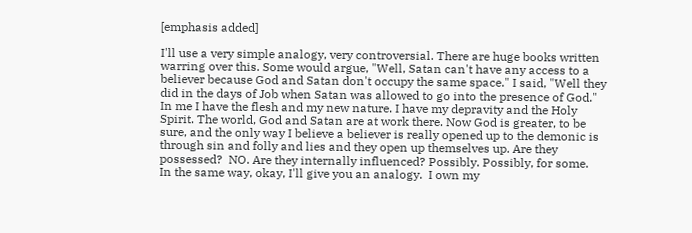[emphasis added]

I'll use a very simple analogy, very controversial. There are huge books written warring over this. Some would argue, "Well, Satan can't have any access to a believer because God and Satan don't occupy the same space." I said, "Well they did in the days of Job when Satan was allowed to go into the presence of God." In me I have the flesh and my new nature. I have my depravity and the Holy Spirit. The world, God and Satan are at work there. Now God is greater, to be sure, and the only way I believe a believer is really opened up to the demonic is through sin and folly and lies and they open up themselves up. Are they possessed?  NO. Are they internally influenced? Possibly. Possibly, for some.
In the same way, okay, I'll give you an analogy.  I own my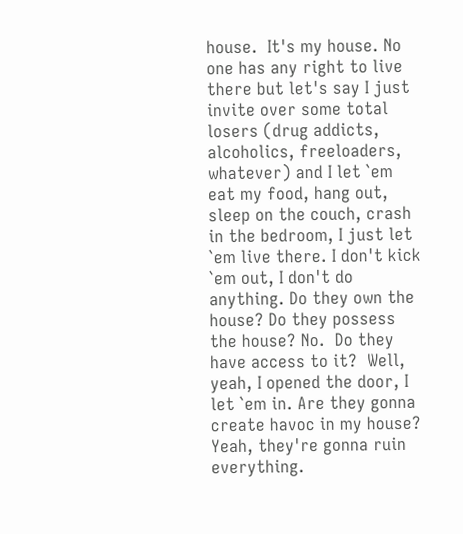house.  It's my house. No one has any right to live there but let's say I just invite over some total losers (drug addicts, alcoholics, freeloaders, whatever) and I let `em eat my food, hang out, sleep on the couch, crash in the bedroom, I just let `em live there. I don't kick `em out, I don't do anything. Do they own the house? Do they possess the house? No.  Do they have access to it?  Well, yeah, I opened the door, I let `em in. Are they gonna create havoc in my house?  Yeah, they're gonna ruin everything.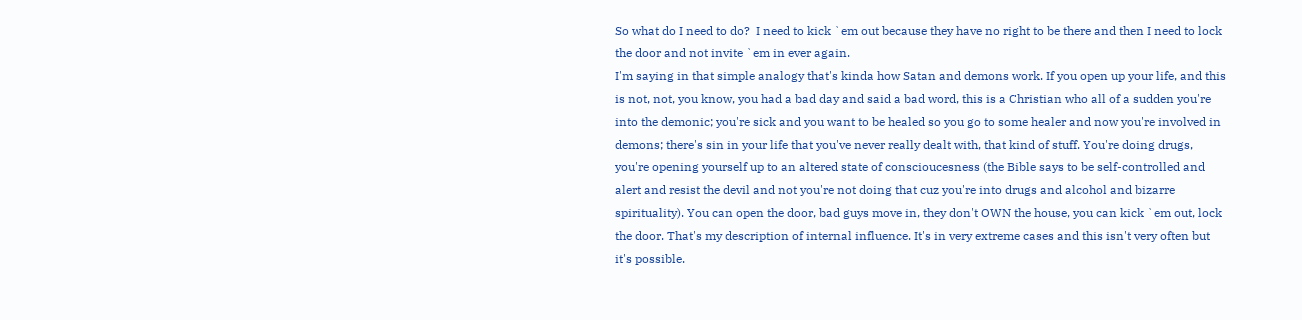So what do I need to do?  I need to kick `em out because they have no right to be there and then I need to lock the door and not invite `em in ever again.
I'm saying in that simple analogy that's kinda how Satan and demons work. If you open up your life, and this is not, not, you know, you had a bad day and said a bad word, this is a Christian who all of a sudden you're into the demonic; you're sick and you want to be healed so you go to some healer and now you're involved in demons; there's sin in your life that you've never really dealt with, that kind of stuff. You're doing drugs, you're opening yourself up to an altered state of conscioucesness (the Bible says to be self-controlled and alert and resist the devil and not you're not doing that cuz you're into drugs and alcohol and bizarre spirituality). You can open the door, bad guys move in, they don't OWN the house, you can kick `em out, lock the door. That's my description of internal influence. It's in very extreme cases and this isn't very often but it's possible.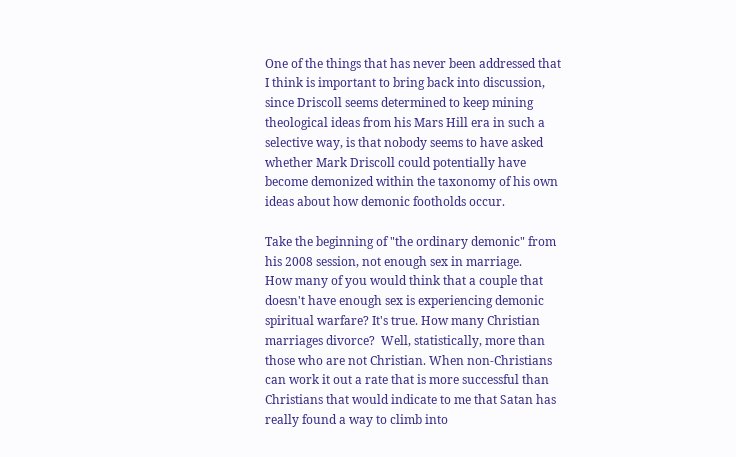One of the things that has never been addressed that I think is important to bring back into discussion, since Driscoll seems determined to keep mining theological ideas from his Mars Hill era in such a selective way, is that nobody seems to have asked whether Mark Driscoll could potentially have become demonized within the taxonomy of his own ideas about how demonic footholds occur.

Take the beginning of "the ordinary demonic" from his 2008 session, not enough sex in marriage.
How many of you would think that a couple that doesn't have enough sex is experiencing demonic spiritual warfare? It's true. How many Christian marriages divorce?  Well, statistically, more than those who are not Christian. When non-Christians can work it out a rate that is more successful than Christians that would indicate to me that Satan has really found a way to climb into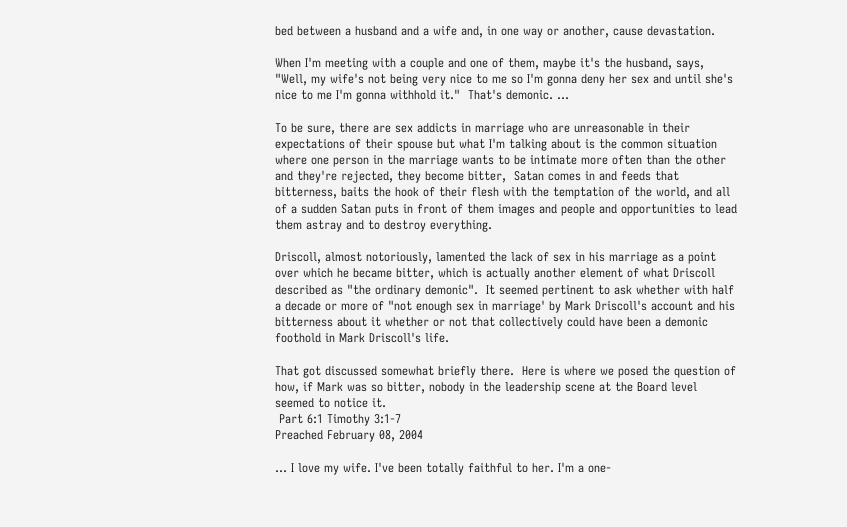bed between a husband and a wife and, in one way or another, cause devastation.

When I'm meeting with a couple and one of them, maybe it's the husband, says, "Well, my wife's not being very nice to me so I'm gonna deny her sex and until she's nice to me I'm gonna withhold it."  That's demonic. ...

To be sure, there are sex addicts in marriage who are unreasonable in their expectations of their spouse but what I'm talking about is the common situation where one person in the marriage wants to be intimate more often than the other and they're rejected, they become bitter,  Satan comes in and feeds that bitterness, baits the hook of their flesh with the temptation of the world, and all of a sudden Satan puts in front of them images and people and opportunities to lead them astray and to destroy everything.

Driscoll, almost notoriously, lamented the lack of sex in his marriage as a point over which he became bitter, which is actually another element of what Driscoll described as "the ordinary demonic".  It seemed pertinent to ask whether with half a decade or more of "not enough sex in marriage' by Mark Driscoll's account and his bitterness about it whether or not that collectively could have been a demonic foothold in Mark Driscoll's life.

That got discussed somewhat briefly there.  Here is where we posed the question of how, if Mark was so bitter, nobody in the leadership scene at the Board level seemed to notice it.
 Part 6:1 Timothy 3:1-7
Preached February 08, 2004

... I love my wife. I've been totally faithful to her. I'm a one-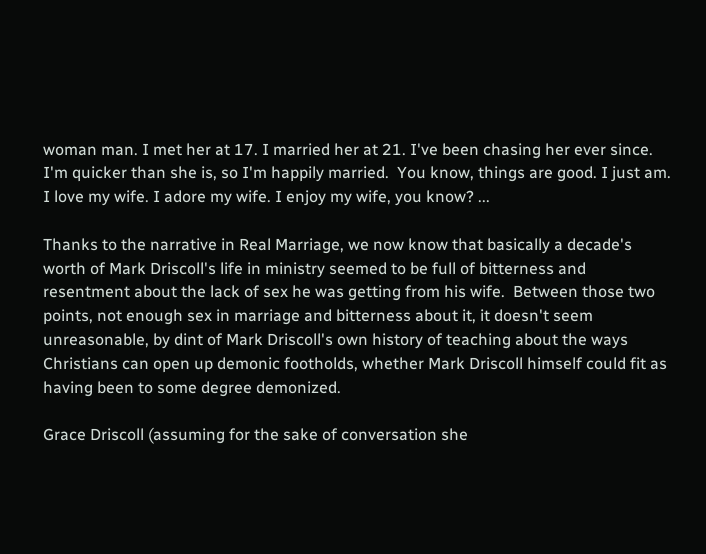woman man. I met her at 17. I married her at 21. I've been chasing her ever since.  I'm quicker than she is, so I'm happily married.  You know, things are good. I just am. I love my wife. I adore my wife. I enjoy my wife, you know? ...

Thanks to the narrative in Real Marriage, we now know that basically a decade's worth of Mark Driscoll's life in ministry seemed to be full of bitterness and resentment about the lack of sex he was getting from his wife.  Between those two points, not enough sex in marriage and bitterness about it, it doesn't seem unreasonable, by dint of Mark Driscoll's own history of teaching about the ways Christians can open up demonic footholds, whether Mark Driscoll himself could fit as having been to some degree demonized.

Grace Driscoll (assuming for the sake of conversation she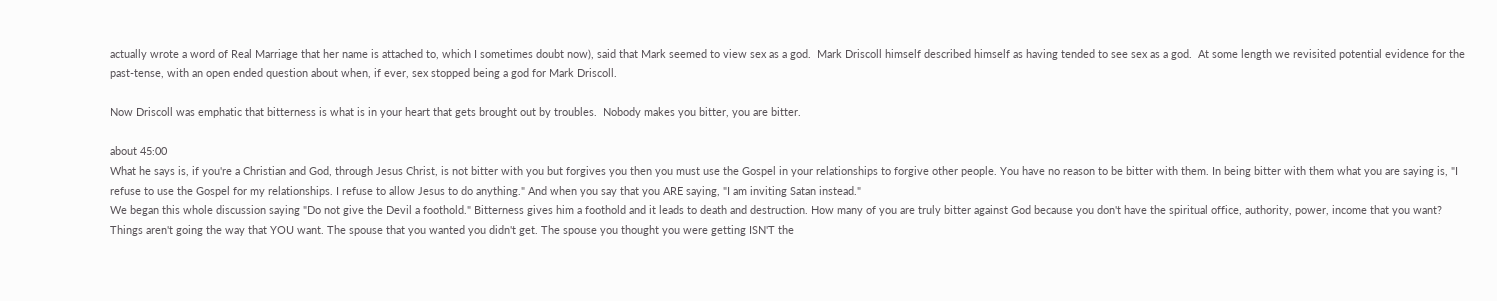actually wrote a word of Real Marriage that her name is attached to, which I sometimes doubt now), said that Mark seemed to view sex as a god.  Mark Driscoll himself described himself as having tended to see sex as a god.  At some length we revisited potential evidence for the past-tense, with an open ended question about when, if ever, sex stopped being a god for Mark Driscoll.

Now Driscoll was emphatic that bitterness is what is in your heart that gets brought out by troubles.  Nobody makes you bitter, you are bitter.

about 45:00
What he says is, if you're a Christian and God, through Jesus Christ, is not bitter with you but forgives you then you must use the Gospel in your relationships to forgive other people. You have no reason to be bitter with them. In being bitter with them what you are saying is, "I refuse to use the Gospel for my relationships. I refuse to allow Jesus to do anything." And when you say that you ARE saying, "I am inviting Satan instead."
We began this whole discussion saying "Do not give the Devil a foothold." Bitterness gives him a foothold and it leads to death and destruction. How many of you are truly bitter against God because you don't have the spiritual office, authority, power, income that you want? Things aren't going the way that YOU want. The spouse that you wanted you didn't get. The spouse you thought you were getting ISN'T the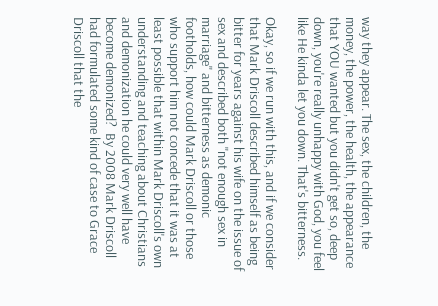way they appear. The sex, the children, the money, the power, the health, the appearance that YOU wanted but you didn't get so, deep down, you're really unhappy with God, you feel like He kinda let you down. That's bitterness.

Okay, so if we run with this, and if we consider that Mark Driscoll described himself as being bitter for years against his wife on the issue of sex and described both "not enough sex in marriage" and bitterness as demonic footholds, how could Mark Driscoll or those who support him not concede that it was at least possible that within Mark Driscoll's own understanding and teaching about Christians and demonization he could very well have become demonized?  By 2008 Mark Driscoll had formulated some kind of case to Grace Driscoll that the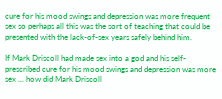cure for his mood swings and depression was more frequent sex so perhaps all this was the sort of teaching that could be presented with the lack-of-sex years safely behind him.

If Mark Driscoll had made sex into a god and his self-prescribed cure for his mood swings and depression was more sex ... how did Mark Driscoll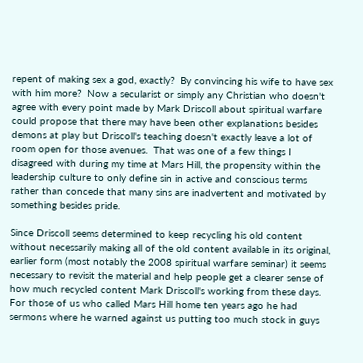repent of making sex a god, exactly?  By convincing his wife to have sex with him more?  Now a secularist or simply any Christian who doesn't agree with every point made by Mark Driscoll about spiritual warfare could propose that there may have been other explanations besides demons at play but Driscoll's teaching doesn't exactly leave a lot of room open for those avenues.  That was one of a few things I disagreed with during my time at Mars Hill, the propensity within the leadership culture to only define sin in active and conscious terms rather than concede that many sins are inadvertent and motivated by something besides pride.

Since Driscoll seems determined to keep recycling his old content without necessarily making all of the old content available in its original, earlier form (most notably the 2008 spiritual warfare seminar) it seems necessary to revisit the material and help people get a clearer sense of how much recycled content Mark Driscoll's working from these days.  For those of us who called Mars Hill home ten years ago he had sermons where he warned against us putting too much stock in guys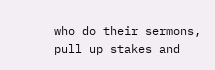who do their sermons, pull up stakes and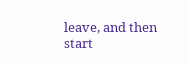leave, and then start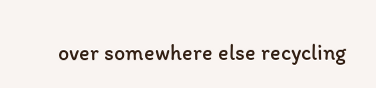over somewhere else recycling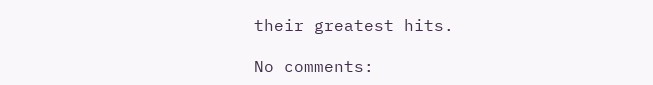their greatest hits.

No comments: